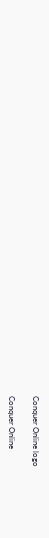Conquer Online logo

Conquer Online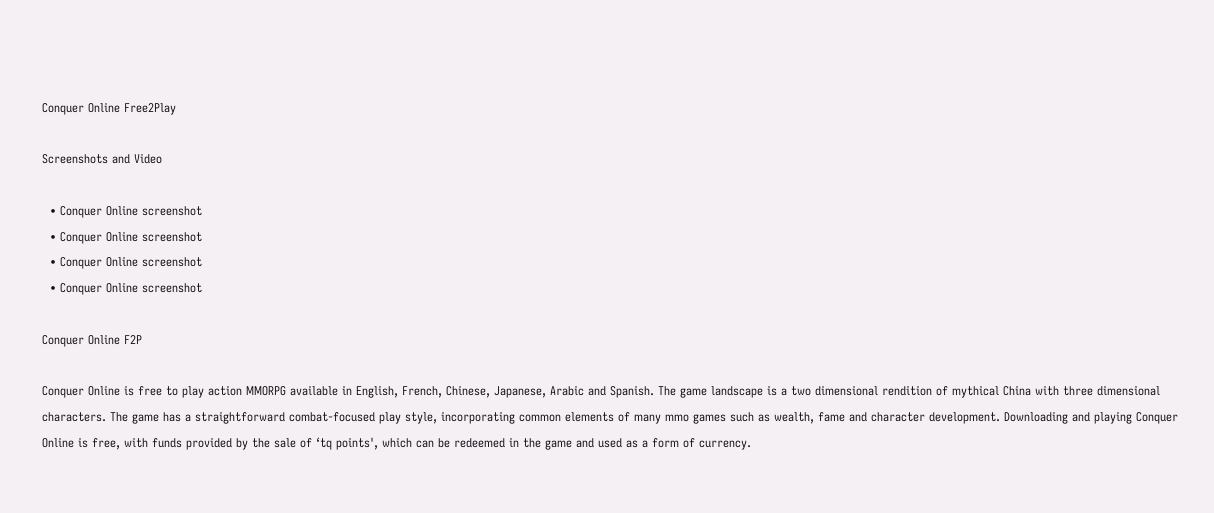Conquer Online Free2Play

Screenshots and Video

  • Conquer Online screenshot
  • Conquer Online screenshot
  • Conquer Online screenshot
  • Conquer Online screenshot

Conquer Online F2P

Conquer Online is free to play action MMORPG available in English, French, Chinese, Japanese, Arabic and Spanish. The game landscape is a two dimensional rendition of mythical China with three dimensional characters. The game has a straightforward combat-focused play style, incorporating common elements of many mmo games such as wealth, fame and character development. Downloading and playing Conquer Online is free, with funds provided by the sale of ‘tq points', which can be redeemed in the game and used as a form of currency.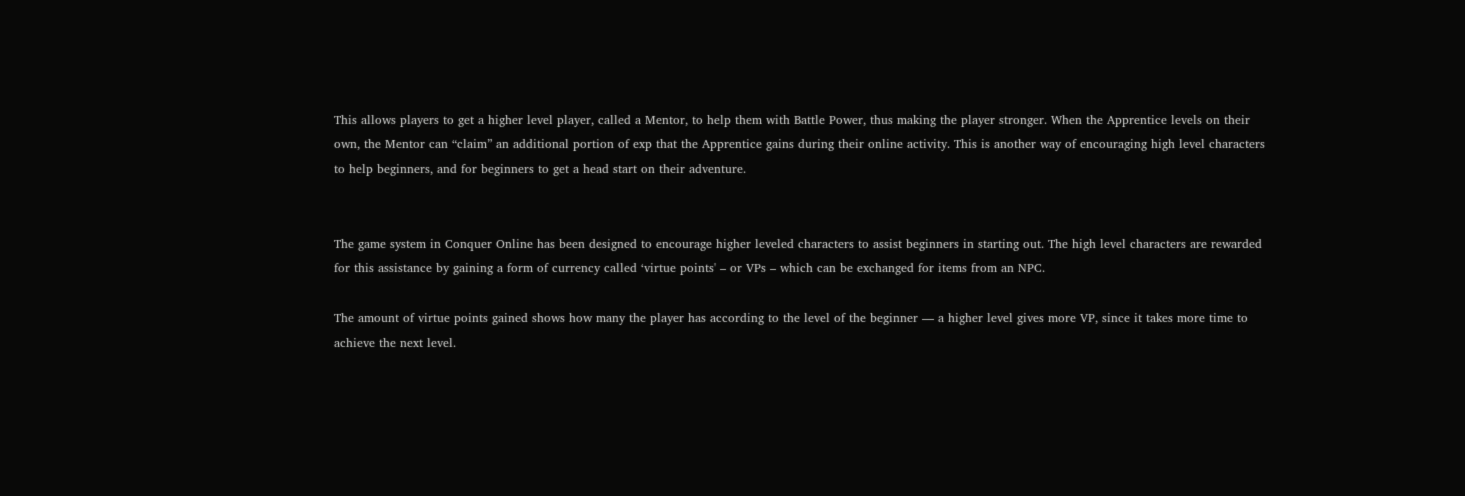This allows players to get a higher level player, called a Mentor, to help them with Battle Power, thus making the player stronger. When the Apprentice levels on their own, the Mentor can “claim” an additional portion of exp that the Apprentice gains during their online activity. This is another way of encouraging high level characters to help beginners, and for beginners to get a head start on their adventure.


The game system in Conquer Online has been designed to encourage higher leveled characters to assist beginners in starting out. The high level characters are rewarded for this assistance by gaining a form of currency called ‘virtue points' – or VPs – which can be exchanged for items from an NPC.

The amount of virtue points gained shows how many the player has according to the level of the beginner — a higher level gives more VP, since it takes more time to achieve the next level.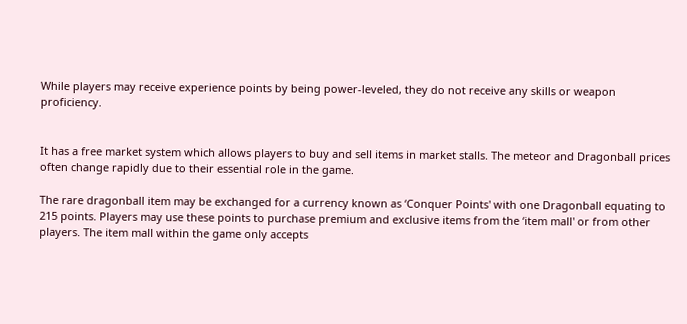While players may receive experience points by being power-leveled, they do not receive any skills or weapon proficiency.


It has a free market system which allows players to buy and sell items in market stalls. The meteor and Dragonball prices often change rapidly due to their essential role in the game.

The rare dragonball item may be exchanged for a currency known as ‘Conquer Points' with one Dragonball equating to 215 points. Players may use these points to purchase premium and exclusive items from the ‘item mall' or from other players. The item mall within the game only accepts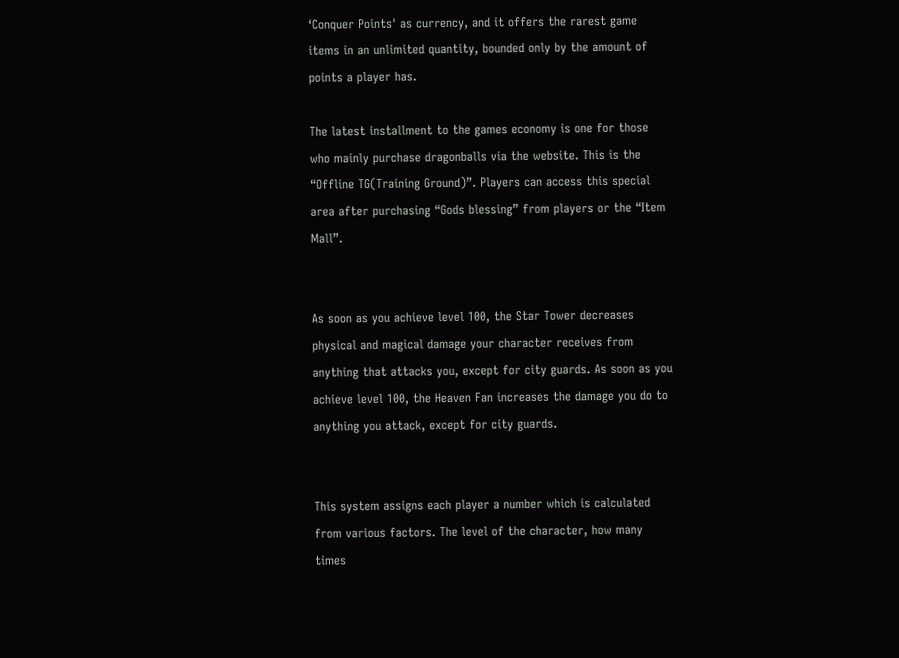‘Conquer Points' as currency, and it offers the rarest game items in an unlimited quantity, bounded only by the amount of points a player has.

The latest installment to the games economy is one for those who mainly purchase dragonballs via the website. This is the “Offline TG(Training Ground)”. Players can access this special area after purchasing “Gods blessing” from players or the “Item Mall”.


As soon as you achieve level 100, the Star Tower decreases physical and magical damage your character receives from anything that attacks you, except for city guards. As soon as you achieve level 100, the Heaven Fan increases the damage you do to anything you attack, except for city guards.


This system assigns each player a number which is calculated from various factors. The level of the character, how many times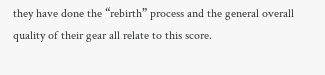they have done the “rebirth” process and the general overall quality of their gear all relate to this score.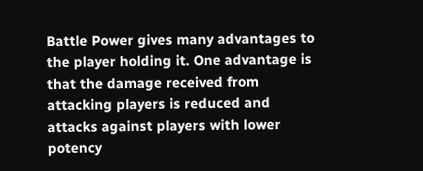Battle Power gives many advantages to the player holding it. One advantage is that the damage received from attacking players is reduced and attacks against players with lower potency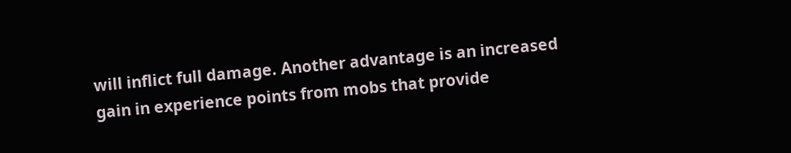will inflict full damage. Another advantage is an increased gain in experience points from mobs that provide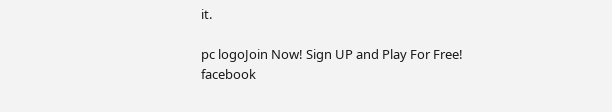it.

pc logoJoin Now! Sign UP and Play For Free! facebook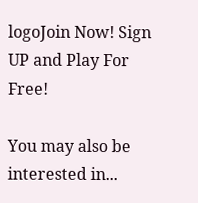logoJoin Now! Sign UP and Play For Free!

You may also be interested in...